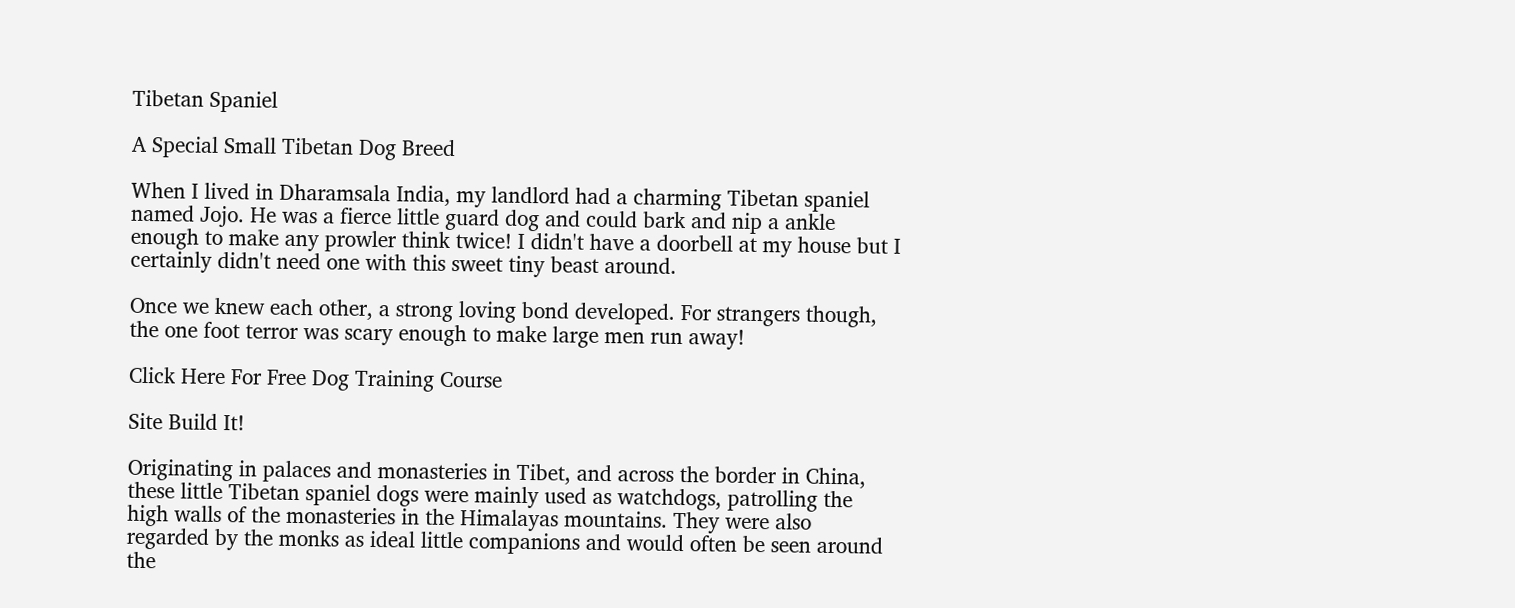Tibetan Spaniel

A Special Small Tibetan Dog Breed

When I lived in Dharamsala India, my landlord had a charming Tibetan spaniel named Jojo. He was a fierce little guard dog and could bark and nip a ankle enough to make any prowler think twice! I didn't have a doorbell at my house but I certainly didn't need one with this sweet tiny beast around.

Once we knew each other, a strong loving bond developed. For strangers though, the one foot terror was scary enough to make large men run away!

Click Here For Free Dog Training Course

Site Build It!

Originating in palaces and monasteries in Tibet, and across the border in China, these little Tibetan spaniel dogs were mainly used as watchdogs, patrolling the high walls of the monasteries in the Himalayas mountains. They were also regarded by the monks as ideal little companions and would often be seen around the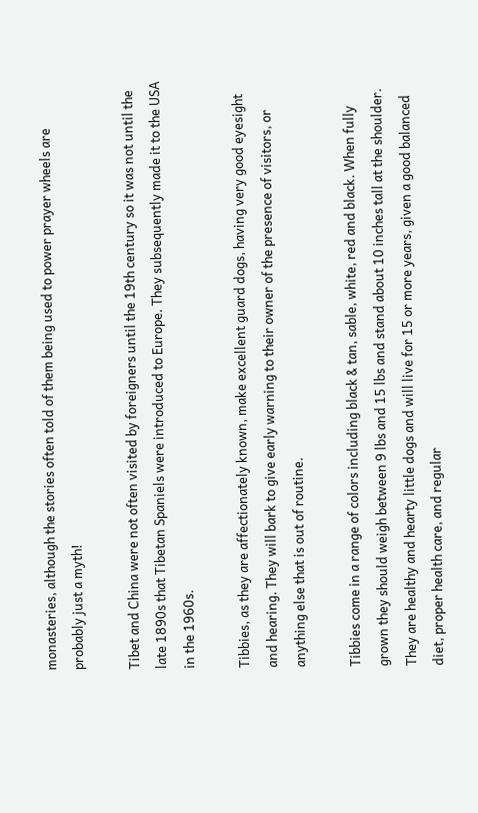monasteries, although the stories often told of them being used to power prayer wheels are probably just a myth!

Tibet and China were not often visited by foreigners until the 19th century so it was not until the late 1890s that Tibetan Spaniels were introduced to Europe. They subsequently made it to the USA in the 1960s.

Tibbies, as they are affectionately known, make excellent guard dogs, having very good eyesight and hearing. They will bark to give early warning to their owner of the presence of visitors, or anything else that is out of routine.

Tibbies come in a range of colors including black & tan, sable, white, red and black. When fully grown they should weigh between 9 lbs and 15 lbs and stand about 10 inches tall at the shoulder. They are healthy and hearty little dogs and will live for 15 or more years, given a good balanced diet, proper health care, and regular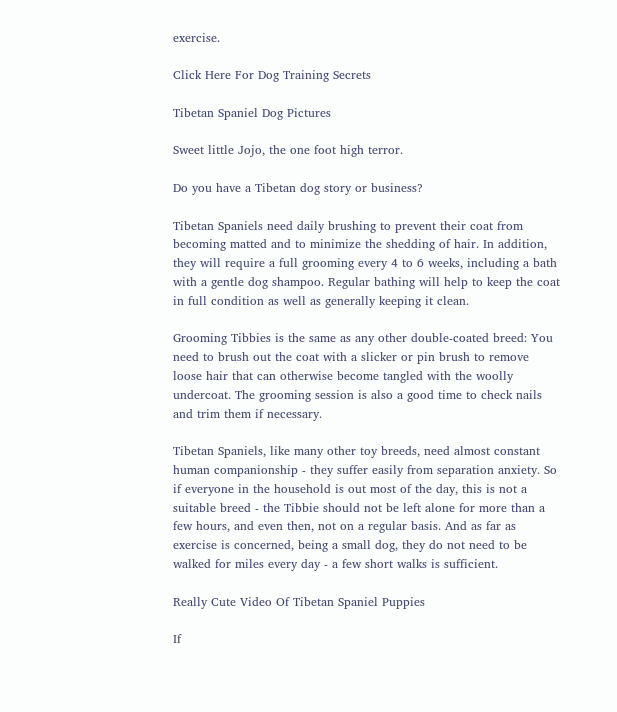exercise.

Click Here For Dog Training Secrets

Tibetan Spaniel Dog Pictures

Sweet little Jojo, the one foot high terror.

Do you have a Tibetan dog story or business?

Tibetan Spaniels need daily brushing to prevent their coat from becoming matted and to minimize the shedding of hair. In addition, they will require a full grooming every 4 to 6 weeks, including a bath with a gentle dog shampoo. Regular bathing will help to keep the coat in full condition as well as generally keeping it clean.

Grooming Tibbies is the same as any other double-coated breed: You need to brush out the coat with a slicker or pin brush to remove loose hair that can otherwise become tangled with the woolly undercoat. The grooming session is also a good time to check nails and trim them if necessary.

Tibetan Spaniels, like many other toy breeds, need almost constant human companionship - they suffer easily from separation anxiety. So if everyone in the household is out most of the day, this is not a suitable breed - the Tibbie should not be left alone for more than a few hours, and even then, not on a regular basis. And as far as exercise is concerned, being a small dog, they do not need to be walked for miles every day - a few short walks is sufficient.

Really Cute Video Of Tibetan Spaniel Puppies

If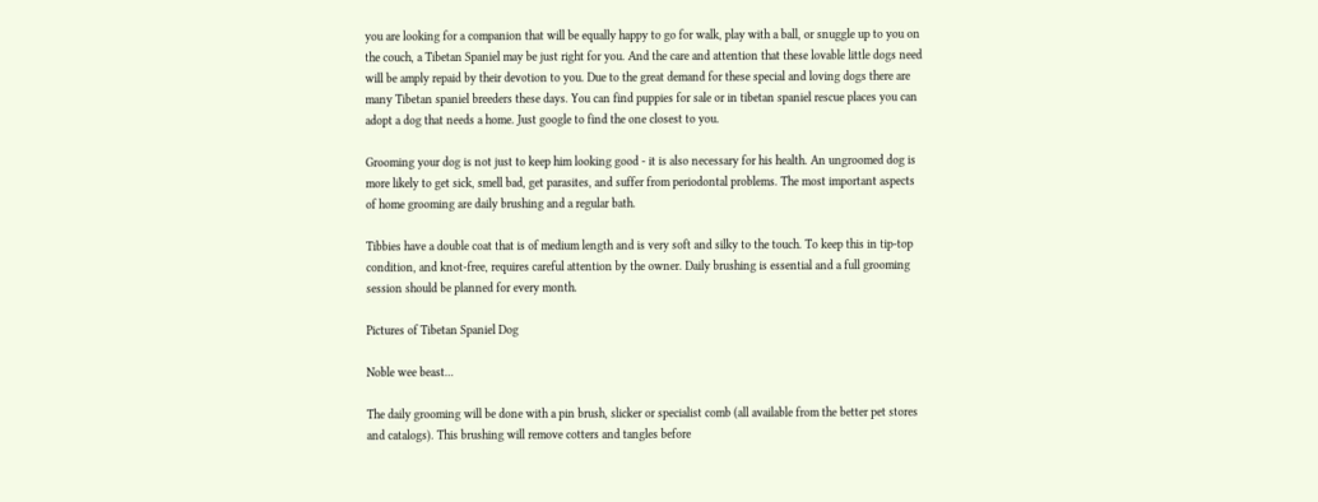you are looking for a companion that will be equally happy to go for walk, play with a ball, or snuggle up to you on the couch, a Tibetan Spaniel may be just right for you. And the care and attention that these lovable little dogs need will be amply repaid by their devotion to you. Due to the great demand for these special and loving dogs there are many Tibetan spaniel breeders these days. You can find puppies for sale or in tibetan spaniel rescue places you can adopt a dog that needs a home. Just google to find the one closest to you.

Grooming your dog is not just to keep him looking good - it is also necessary for his health. An ungroomed dog is more likely to get sick, smell bad, get parasites, and suffer from periodontal problems. The most important aspects of home grooming are daily brushing and a regular bath.

Tibbies have a double coat that is of medium length and is very soft and silky to the touch. To keep this in tip-top condition, and knot-free, requires careful attention by the owner. Daily brushing is essential and a full grooming session should be planned for every month.

Pictures of Tibetan Spaniel Dog

Noble wee beast...

The daily grooming will be done with a pin brush, slicker or specialist comb (all available from the better pet stores and catalogs). This brushing will remove cotters and tangles before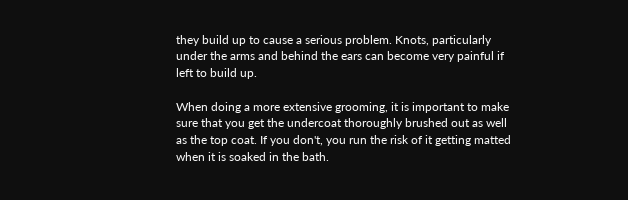they build up to cause a serious problem. Knots, particularly under the arms and behind the ears can become very painful if left to build up.

When doing a more extensive grooming, it is important to make sure that you get the undercoat thoroughly brushed out as well as the top coat. If you don't, you run the risk of it getting matted when it is soaked in the bath.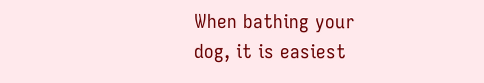When bathing your dog, it is easiest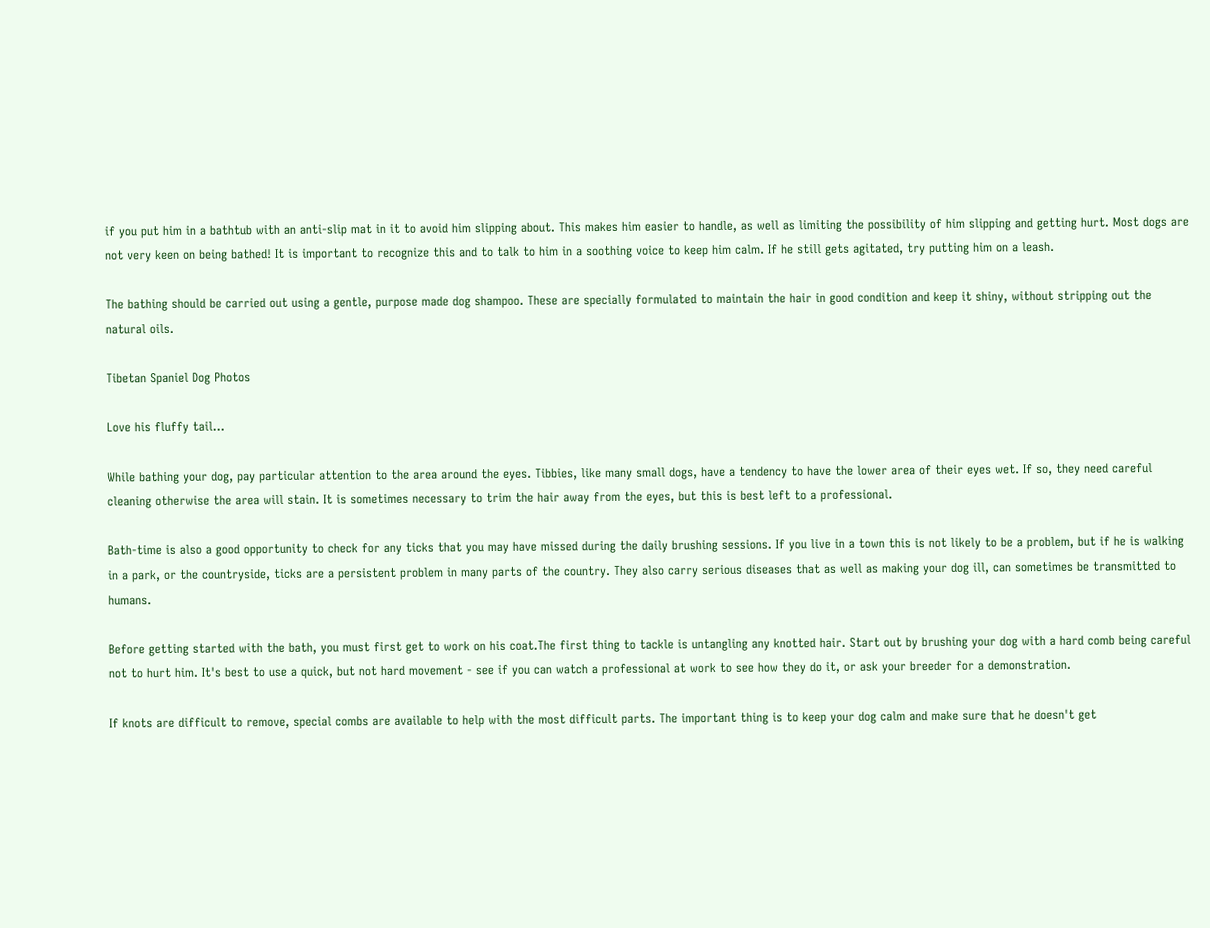if you put him in a bathtub with an anti-slip mat in it to avoid him slipping about. This makes him easier to handle, as well as limiting the possibility of him slipping and getting hurt. Most dogs are not very keen on being bathed! It is important to recognize this and to talk to him in a soothing voice to keep him calm. If he still gets agitated, try putting him on a leash.

The bathing should be carried out using a gentle, purpose made dog shampoo. These are specially formulated to maintain the hair in good condition and keep it shiny, without stripping out the natural oils.

Tibetan Spaniel Dog Photos

Love his fluffy tail...

While bathing your dog, pay particular attention to the area around the eyes. Tibbies, like many small dogs, have a tendency to have the lower area of their eyes wet. If so, they need careful cleaning otherwise the area will stain. It is sometimes necessary to trim the hair away from the eyes, but this is best left to a professional.

Bath-time is also a good opportunity to check for any ticks that you may have missed during the daily brushing sessions. If you live in a town this is not likely to be a problem, but if he is walking in a park, or the countryside, ticks are a persistent problem in many parts of the country. They also carry serious diseases that as well as making your dog ill, can sometimes be transmitted to humans.

Before getting started with the bath, you must first get to work on his coat.The first thing to tackle is untangling any knotted hair. Start out by brushing your dog with a hard comb being careful not to hurt him. It's best to use a quick, but not hard movement - see if you can watch a professional at work to see how they do it, or ask your breeder for a demonstration.

If knots are difficult to remove, special combs are available to help with the most difficult parts. The important thing is to keep your dog calm and make sure that he doesn't get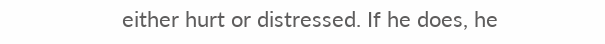either hurt or distressed. If he does, he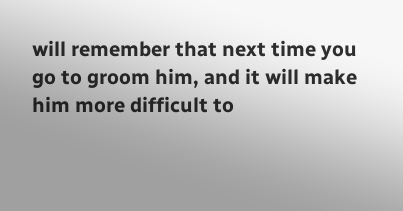will remember that next time you go to groom him, and it will make him more difficult to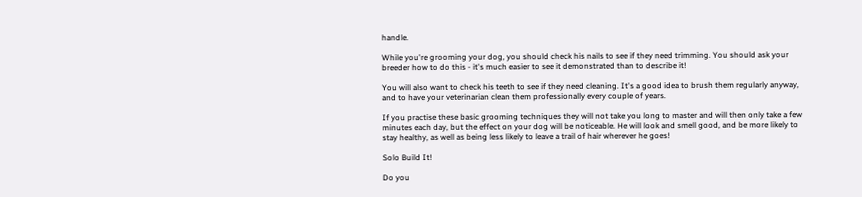handle.

While you're grooming your dog, you should check his nails to see if they need trimming. You should ask your breeder how to do this - it's much easier to see it demonstrated than to describe it!

You will also want to check his teeth to see if they need cleaning. It's a good idea to brush them regularly anyway, and to have your veterinarian clean them professionally every couple of years.

If you practise these basic grooming techniques they will not take you long to master and will then only take a few minutes each day, but the effect on your dog will be noticeable. He will look and smell good, and be more likely to stay healthy, as well as being less likely to leave a trail of hair wherever he goes!

Solo Build It!

Do you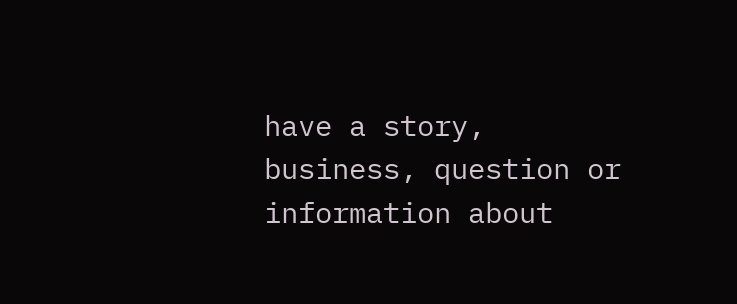have a story, business, question or information about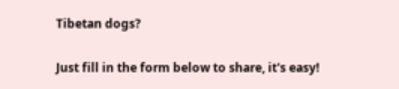Tibetan dogs?

Just fill in the form below to share, it's easy!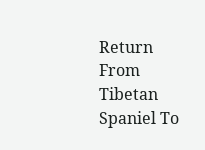Return From Tibetan Spaniel To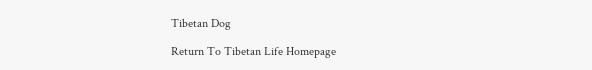Tibetan Dog

Return To Tibetan Life Homepage